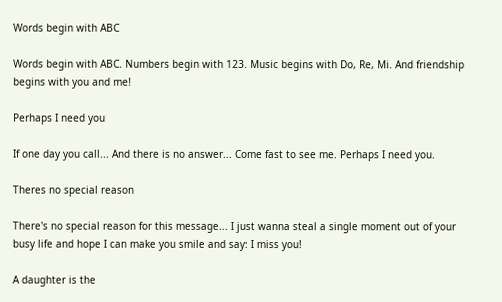Words begin with ABC

Words begin with ABC. Numbers begin with 123. Music begins with Do, Re, Mi. And friendship begins with you and me!

Perhaps I need you

If one day you call... And there is no answer... Come fast to see me. Perhaps I need you.

Theres no special reason

There's no special reason for this message... I just wanna steal a single moment out of your busy life and hope I can make you smile and say: I miss you!

A daughter is the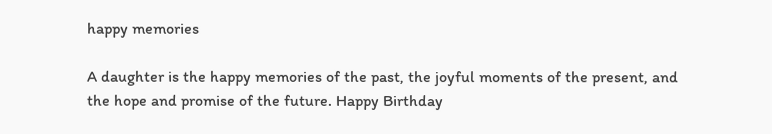happy memories

A daughter is the happy memories of the past, the joyful moments of the present, and the hope and promise of the future. Happy Birthday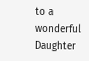to a wonderful Daughter